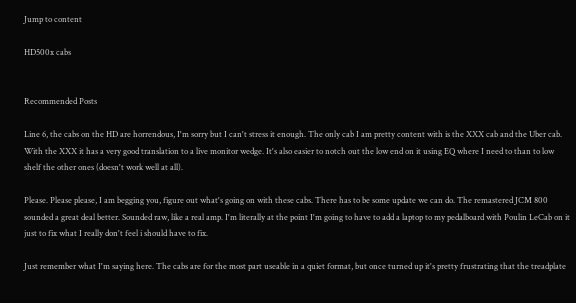Jump to content

HD500x cabs


Recommended Posts

Line 6, the cabs on the HD are horrendous, I'm sorry but I can't stress it enough. The only cab I am pretty content with is the XXX cab and the Uber cab. With the XXX it has a very good translation to a live monitor wedge. It's also easier to notch out the low end on it using EQ where I need to than to low shelf the other ones (doesn't work well at all).

Please. Please please, I am begging you, figure out what's going on with these cabs. There has to be some update we can do. The remastered JCM 800 sounded a great deal better. Sounded raw, like a real amp. I'm literally at the point I'm going to have to add a laptop to my pedalboard with Poulin LeCab on it just to fix what I really don't feel i should have to fix.

Just remember what I'm saying here. The cabs are for the most part useable in a quiet format, but once turned up it's pretty frustrating that the treadplate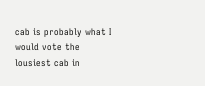cab is probably what I would vote the lousiest cab in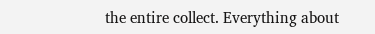the entire collect. Everything about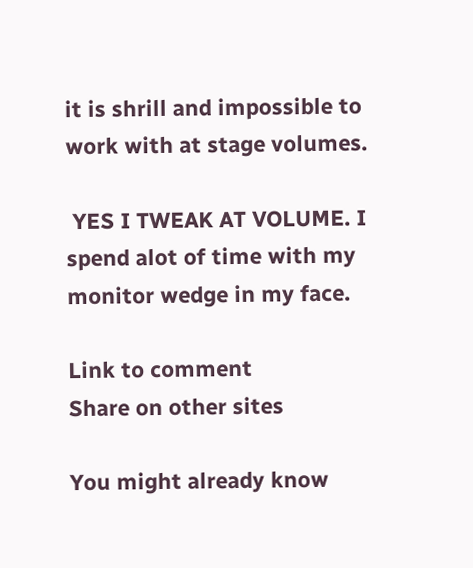it is shrill and impossible to work with at stage volumes.

 YES I TWEAK AT VOLUME. I spend alot of time with my monitor wedge in my face.

Link to comment
Share on other sites

You might already know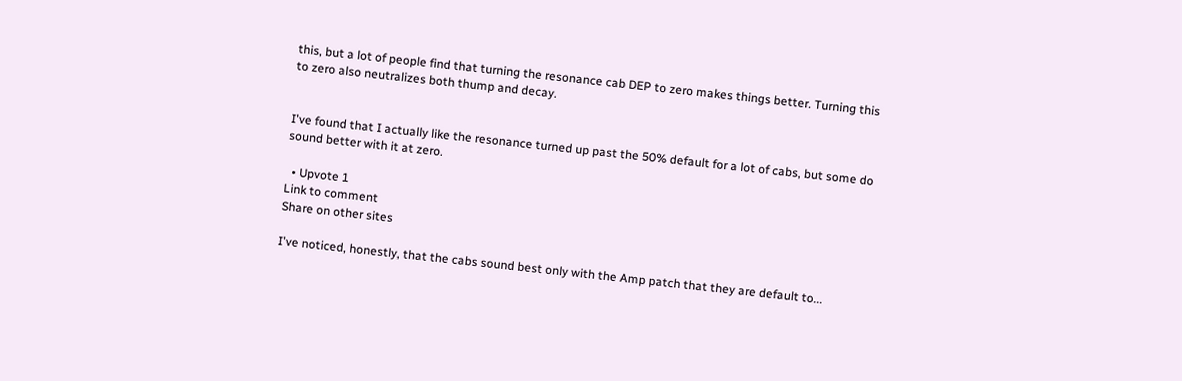this, but a lot of people find that turning the resonance cab DEP to zero makes things better. Turning this to zero also neutralizes both thump and decay.


I've found that I actually like the resonance turned up past the 50% default for a lot of cabs, but some do sound better with it at zero.

  • Upvote 1
Link to comment
Share on other sites

I've noticed, honestly, that the cabs sound best only with the Amp patch that they are default to...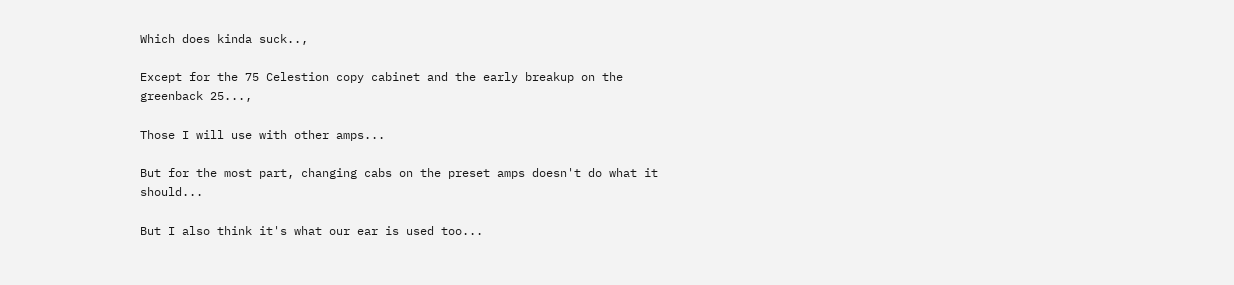Which does kinda suck..,

Except for the 75 Celestion copy cabinet and the early breakup on the greenback 25...,

Those I will use with other amps...

But for the most part, changing cabs on the preset amps doesn't do what it should...

But I also think it's what our ear is used too...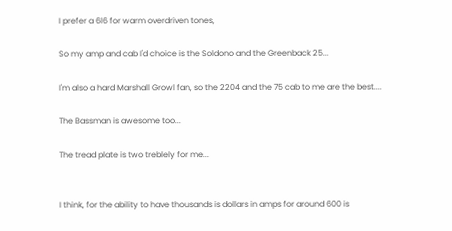I prefer a 6l6 for warm overdriven tones,

So my amp and cab I'd choice is the Soldono and the Greenback 25...

I'm also a hard Marshall Growl fan, so the 2204 and the 75 cab to me are the best....

The Bassman is awesome too...

The tread plate is two treblely for me...


I think, for the ability to have thousands is dollars in amps for around 600 is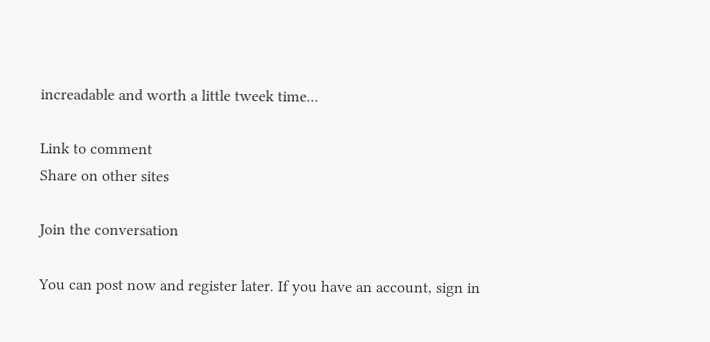increadable and worth a little tweek time...

Link to comment
Share on other sites

Join the conversation

You can post now and register later. If you have an account, sign in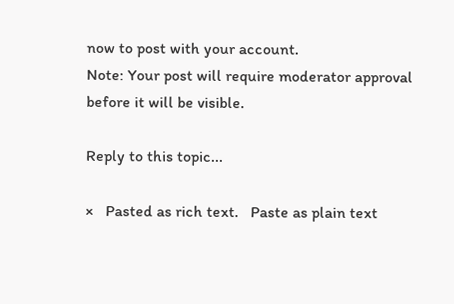now to post with your account.
Note: Your post will require moderator approval before it will be visible.

Reply to this topic...

×   Pasted as rich text.   Paste as plain text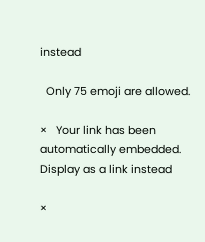instead

  Only 75 emoji are allowed.

×   Your link has been automatically embedded.   Display as a link instead

×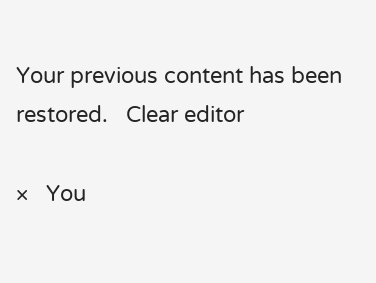Your previous content has been restored.   Clear editor

×   You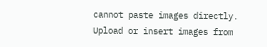cannot paste images directly. Upload or insert images from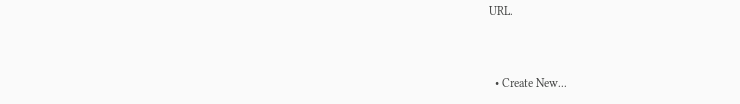URL.


  • Create New...